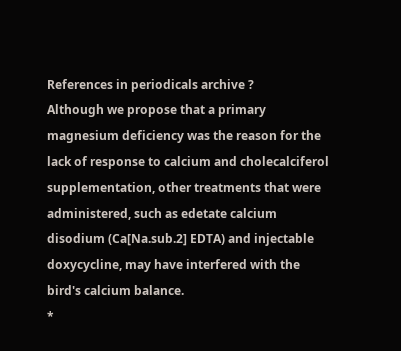References in periodicals archive ?
Although we propose that a primary magnesium deficiency was the reason for the lack of response to calcium and cholecalciferol supplementation, other treatments that were administered, such as edetate calcium disodium (Ca[Na.sub.2] EDTA) and injectable doxycycline, may have interfered with the bird's calcium balance.
*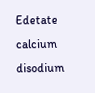Edetate calcium disodium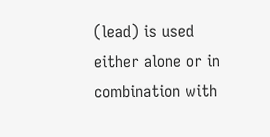(lead) is used either alone or in combination with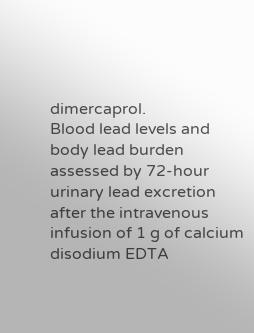dimercaprol.
Blood lead levels and body lead burden assessed by 72-hour urinary lead excretion after the intravenous infusion of 1 g of calcium disodium EDTA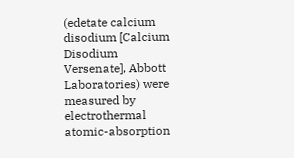(edetate calcium disodium [Calcium Disodium Versenate], Abbott Laboratories) were measured by electrothermal atomic-absorption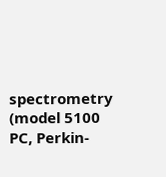spectrometry (model 5100 PC, Perkin-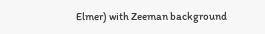Elmer) with Zeeman background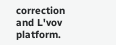correction and L'vov platform.